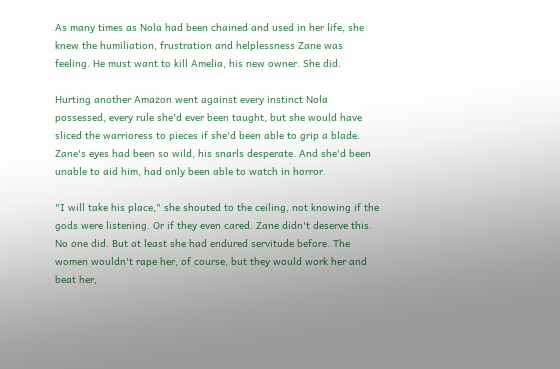As many times as Nola had been chained and used in her life, she knew the humiliation, frustration and helplessness Zane was feeling. He must want to kill Amelia, his new owner. She did.

Hurting another Amazon went against every instinct Nola possessed, every rule she'd ever been taught, but she would have sliced the warrioress to pieces if she'd been able to grip a blade. Zane's eyes had been so wild, his snarls desperate. And she'd been unable to aid him, had only been able to watch in horror.

"I will take his place," she shouted to the ceiling, not knowing if the gods were listening. Or if they even cared. Zane didn't deserve this. No one did. But at least she had endured servitude before. The women wouldn't rape her, of course, but they would work her and beat her,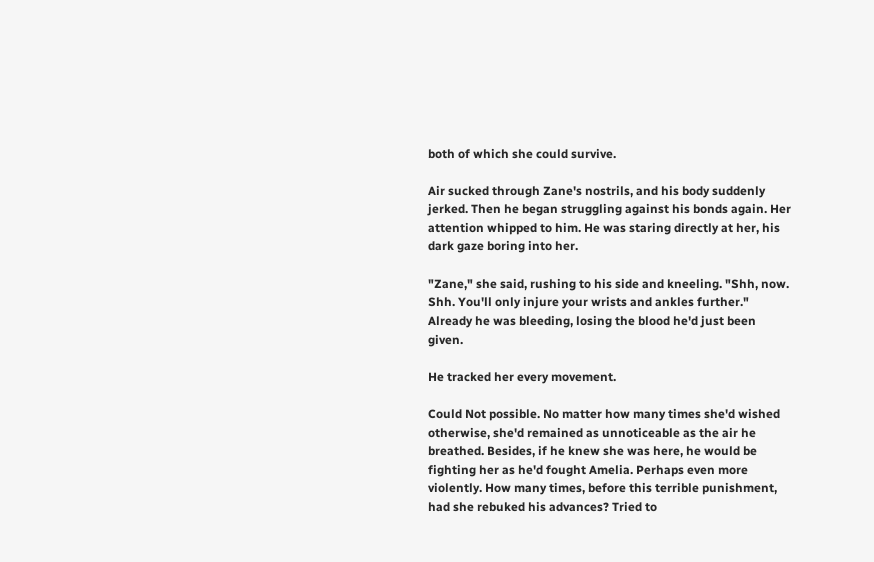both of which she could survive.

Air sucked through Zane's nostrils, and his body suddenly jerked. Then he began struggling against his bonds again. Her attention whipped to him. He was staring directly at her, his dark gaze boring into her.

"Zane," she said, rushing to his side and kneeling. "Shh, now. Shh. You'll only injure your wrists and ankles further." Already he was bleeding, losing the blood he'd just been given.

He tracked her every movement.

Could Not possible. No matter how many times she'd wished otherwise, she'd remained as unnoticeable as the air he breathed. Besides, if he knew she was here, he would be fighting her as he'd fought Amelia. Perhaps even more violently. How many times, before this terrible punishment, had she rebuked his advances? Tried to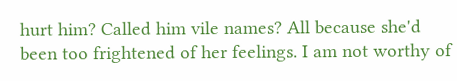hurt him? Called him vile names? All because she'd been too frightened of her feelings. I am not worthy of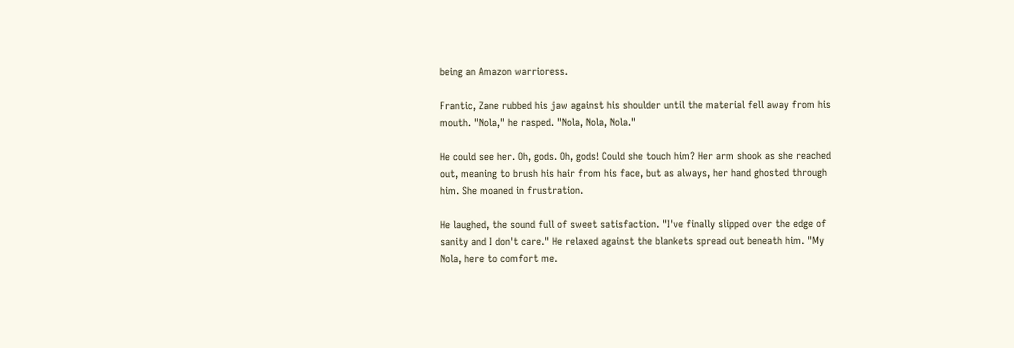being an Amazon warrioress.

Frantic, Zane rubbed his jaw against his shoulder until the material fell away from his mouth. "Nola," he rasped. "Nola, Nola, Nola."

He could see her. Oh, gods. Oh, gods! Could she touch him? Her arm shook as she reached out, meaning to brush his hair from his face, but as always, her hand ghosted through him. She moaned in frustration.

He laughed, the sound full of sweet satisfaction. "I've finally slipped over the edge of sanity and I don't care." He relaxed against the blankets spread out beneath him. "My Nola, here to comfort me.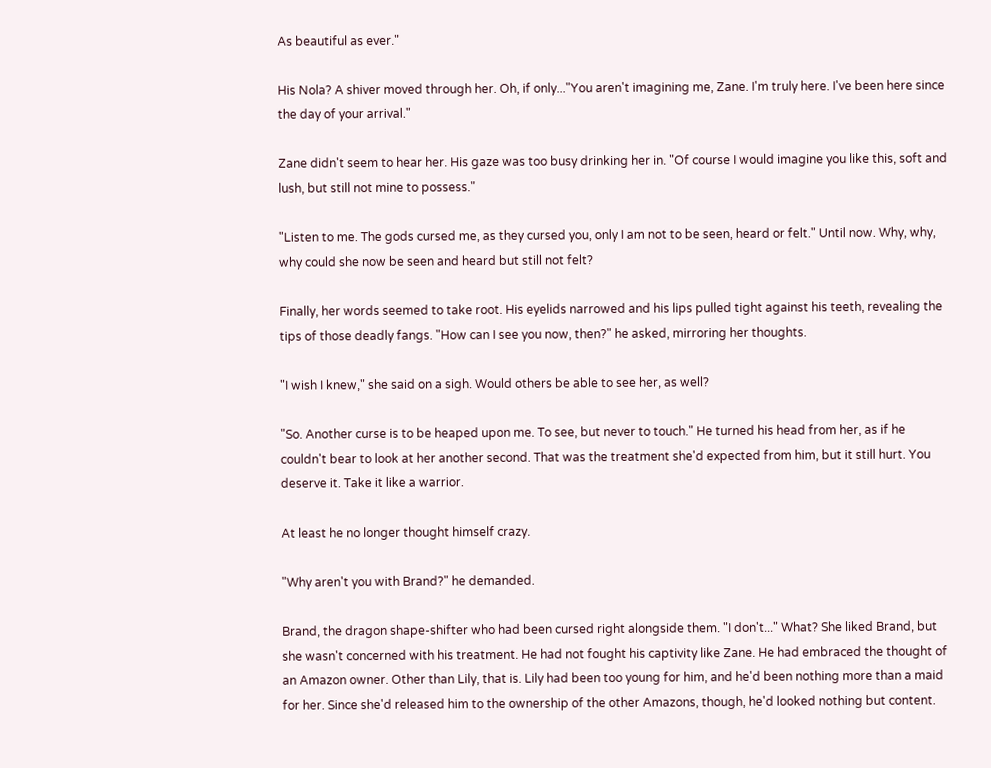As beautiful as ever."

His Nola? A shiver moved through her. Oh, if only..."You aren't imagining me, Zane. I'm truly here. I've been here since the day of your arrival."

Zane didn't seem to hear her. His gaze was too busy drinking her in. "Of course I would imagine you like this, soft and lush, but still not mine to possess."

"Listen to me. The gods cursed me, as they cursed you, only I am not to be seen, heard or felt." Until now. Why, why, why could she now be seen and heard but still not felt?

Finally, her words seemed to take root. His eyelids narrowed and his lips pulled tight against his teeth, revealing the tips of those deadly fangs. "How can I see you now, then?" he asked, mirroring her thoughts.

"I wish I knew," she said on a sigh. Would others be able to see her, as well?

"So. Another curse is to be heaped upon me. To see, but never to touch." He turned his head from her, as if he couldn't bear to look at her another second. That was the treatment she'd expected from him, but it still hurt. You deserve it. Take it like a warrior.

At least he no longer thought himself crazy.

"Why aren't you with Brand?" he demanded.

Brand, the dragon shape-shifter who had been cursed right alongside them. "I don't..." What? She liked Brand, but she wasn't concerned with his treatment. He had not fought his captivity like Zane. He had embraced the thought of an Amazon owner. Other than Lily, that is. Lily had been too young for him, and he'd been nothing more than a maid for her. Since she'd released him to the ownership of the other Amazons, though, he'd looked nothing but content.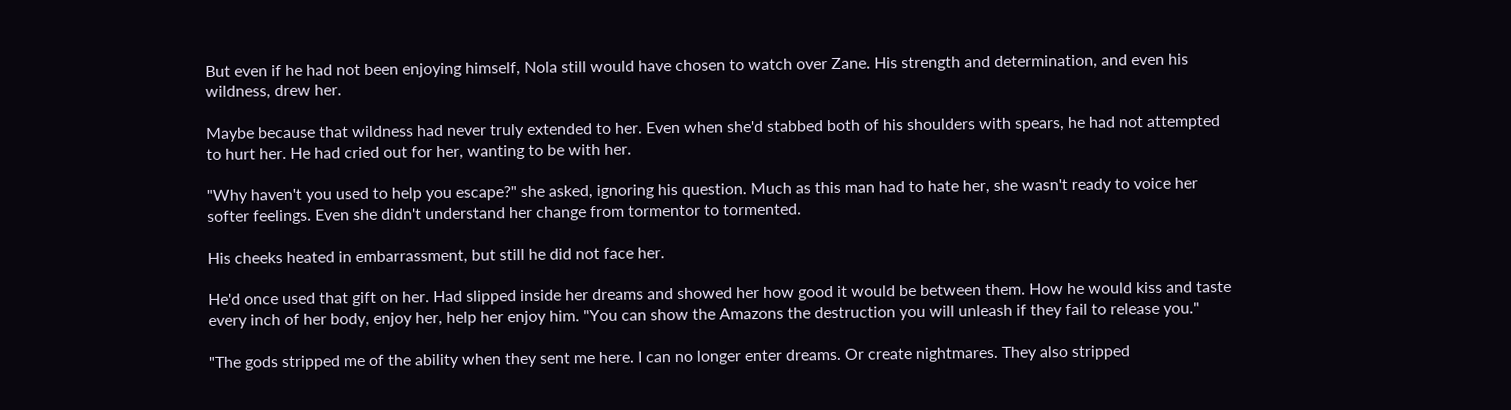But even if he had not been enjoying himself, Nola still would have chosen to watch over Zane. His strength and determination, and even his wildness, drew her.

Maybe because that wildness had never truly extended to her. Even when she'd stabbed both of his shoulders with spears, he had not attempted to hurt her. He had cried out for her, wanting to be with her.

"Why haven't you used to help you escape?" she asked, ignoring his question. Much as this man had to hate her, she wasn't ready to voice her softer feelings. Even she didn't understand her change from tormentor to tormented.

His cheeks heated in embarrassment, but still he did not face her.

He'd once used that gift on her. Had slipped inside her dreams and showed her how good it would be between them. How he would kiss and taste every inch of her body, enjoy her, help her enjoy him. "You can show the Amazons the destruction you will unleash if they fail to release you."

"The gods stripped me of the ability when they sent me here. I can no longer enter dreams. Or create nightmares. They also stripped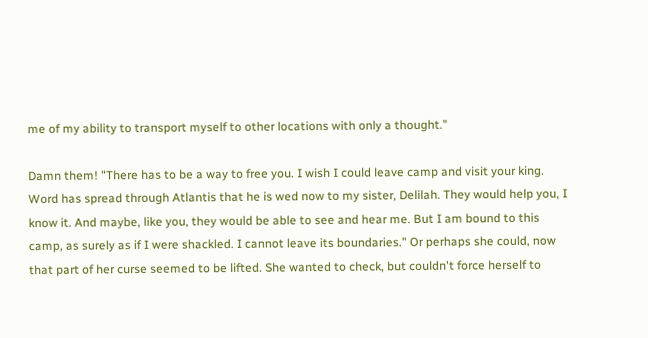me of my ability to transport myself to other locations with only a thought."

Damn them! "There has to be a way to free you. I wish I could leave camp and visit your king. Word has spread through Atlantis that he is wed now to my sister, Delilah. They would help you, I know it. And maybe, like you, they would be able to see and hear me. But I am bound to this camp, as surely as if I were shackled. I cannot leave its boundaries." Or perhaps she could, now that part of her curse seemed to be lifted. She wanted to check, but couldn't force herself to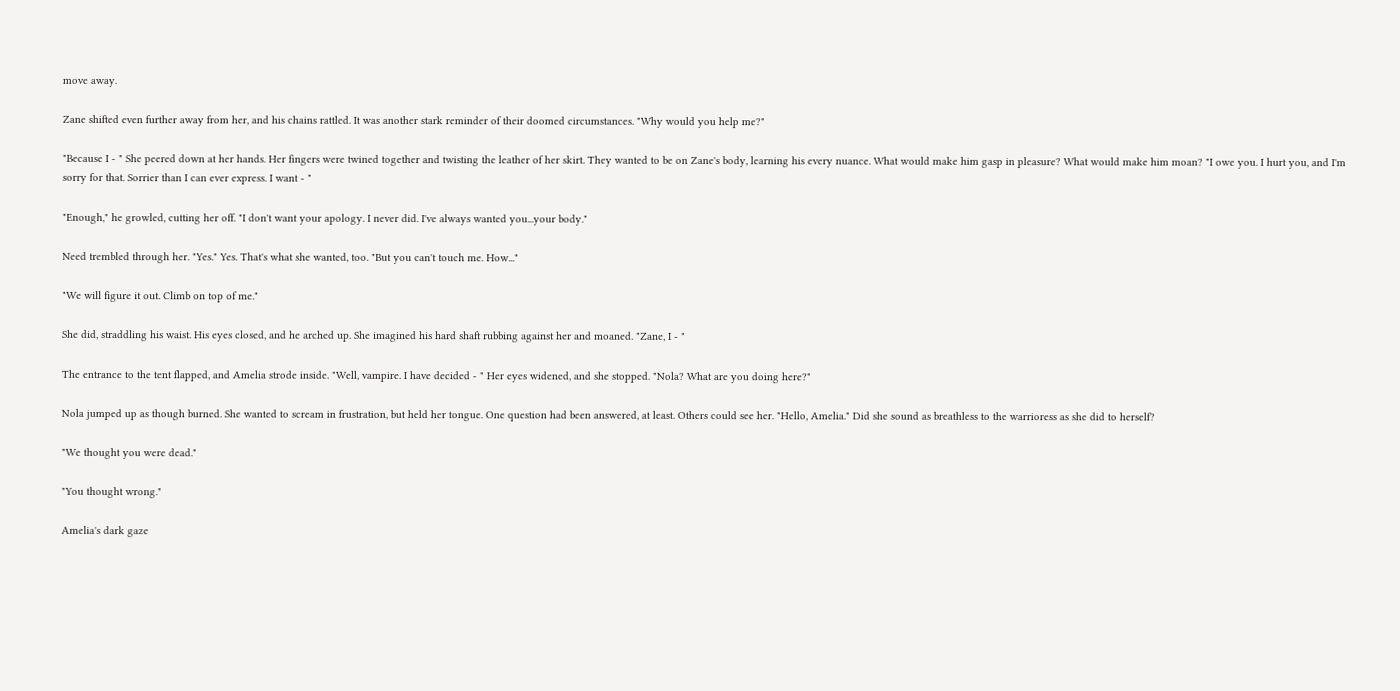move away.

Zane shifted even further away from her, and his chains rattled. It was another stark reminder of their doomed circumstances. "Why would you help me?"

"Because I - " She peered down at her hands. Her fingers were twined together and twisting the leather of her skirt. They wanted to be on Zane's body, learning his every nuance. What would make him gasp in pleasure? What would make him moan? "I owe you. I hurt you, and I'm sorry for that. Sorrier than I can ever express. I want - "

"Enough," he growled, cutting her off. "I don't want your apology. I never did. I've always wanted you...your body."

Need trembled through her. "Yes." Yes. That's what she wanted, too. "But you can't touch me. How..."

"We will figure it out. Climb on top of me."

She did, straddling his waist. His eyes closed, and he arched up. She imagined his hard shaft rubbing against her and moaned. "Zane, I - "

The entrance to the tent flapped, and Amelia strode inside. "Well, vampire. I have decided - " Her eyes widened, and she stopped. "Nola? What are you doing here?"

Nola jumped up as though burned. She wanted to scream in frustration, but held her tongue. One question had been answered, at least. Others could see her. "Hello, Amelia." Did she sound as breathless to the warrioress as she did to herself?

"We thought you were dead."

"You thought wrong."

Amelia's dark gaze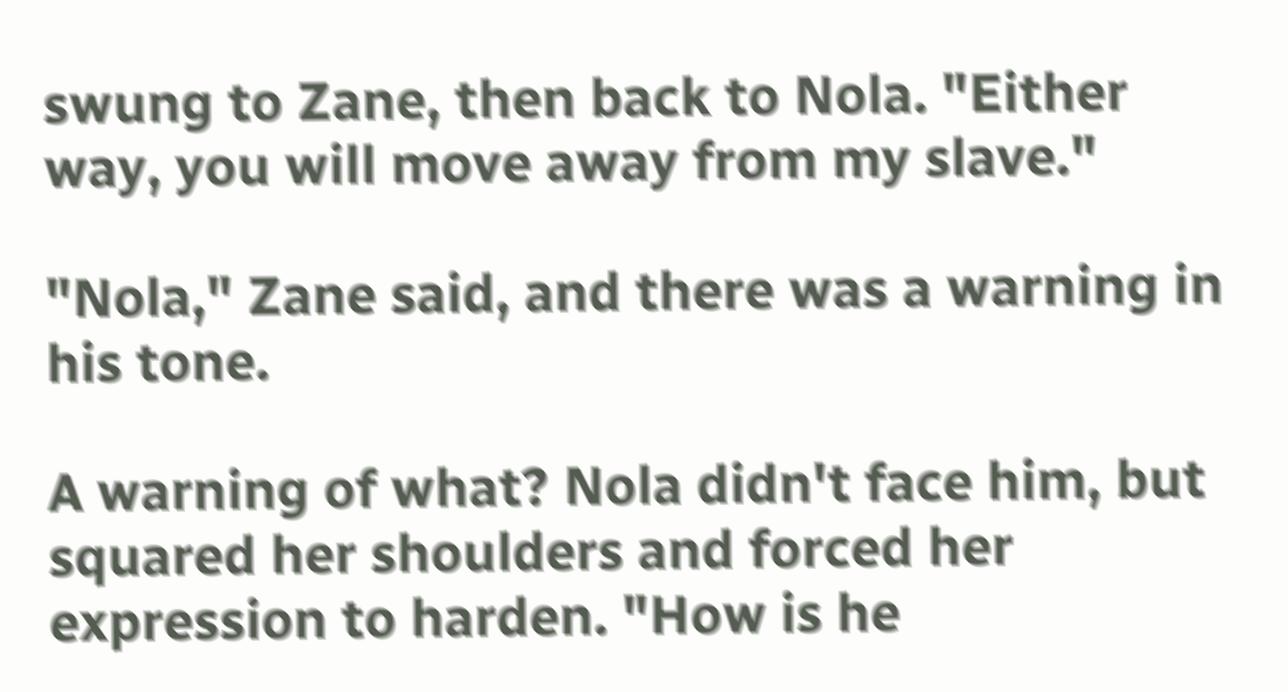swung to Zane, then back to Nola. "Either way, you will move away from my slave."

"Nola," Zane said, and there was a warning in his tone.

A warning of what? Nola didn't face him, but squared her shoulders and forced her expression to harden. "How is he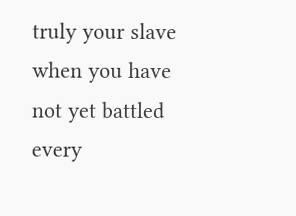truly your slave when you have not yet battled every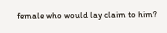female who would lay claim to him?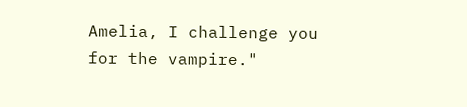Amelia, I challenge you for the vampire."